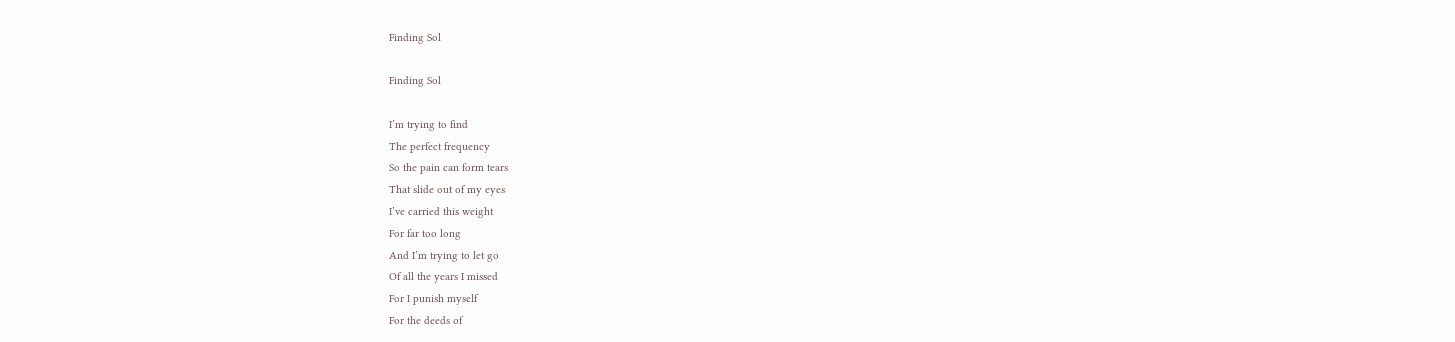Finding Sol

Finding Sol

I’m trying to find
The perfect frequency
So the pain can form tears
That slide out of my eyes
I’ve carried this weight
For far too long
And I’m trying to let go
Of all the years I missed
For I punish myself
For the deeds of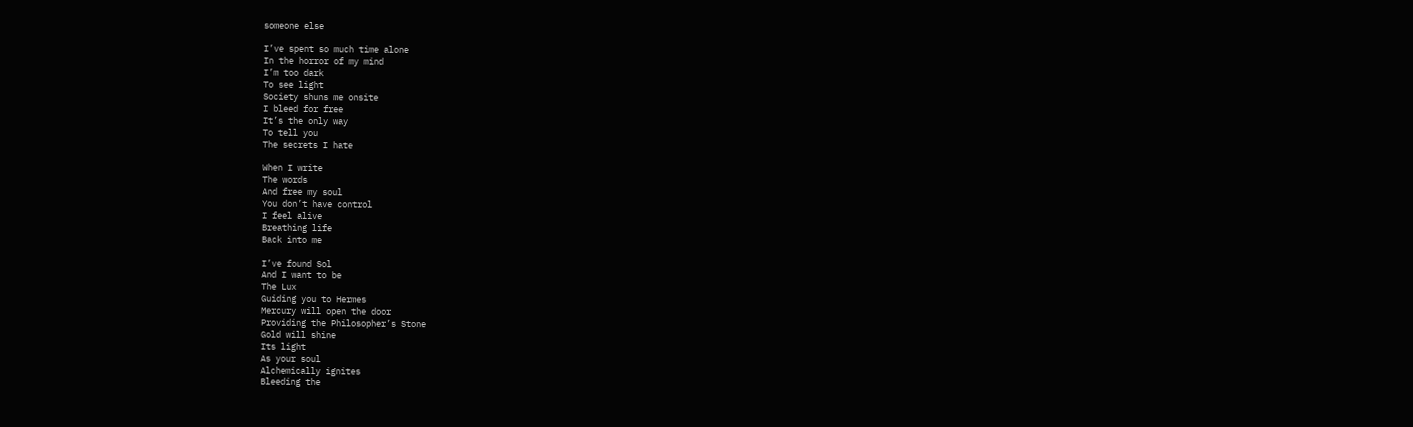someone else

I’ve spent so much time alone
In the horror of my mind
I’m too dark
To see light
Society shuns me onsite
I bleed for free
It’s the only way
To tell you
The secrets I hate

When I write
The words
And free my soul
You don’t have control
I feel alive
Breathing life
Back into me

I’ve found Sol
And I want to be
The Lux
Guiding you to Hermes
Mercury will open the door
Providing the Philosopher’s Stone
Gold will shine
Its light
As your soul
Alchemically ignites
Bleeding the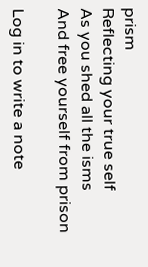prism
Reflecting your true self
As you shed all the isms
And free yourself from prison

Log in to write a note